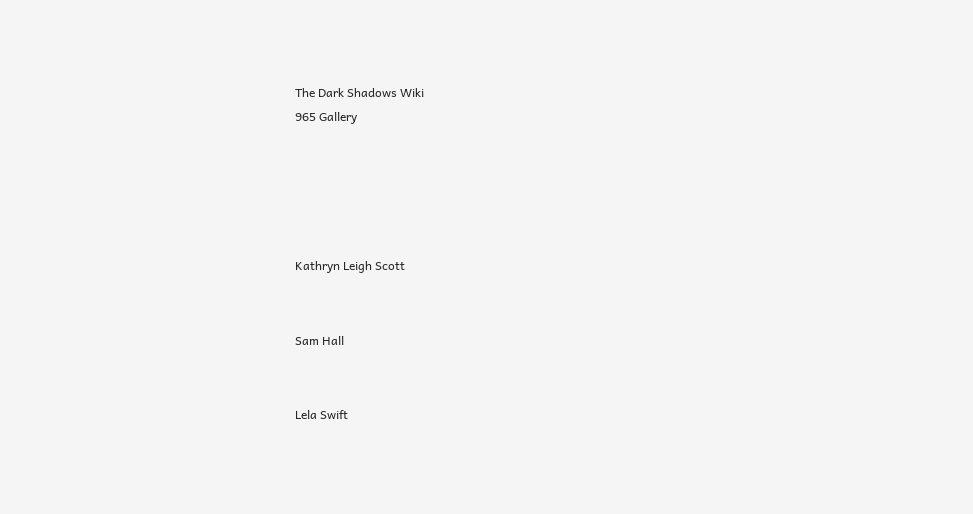The Dark Shadows Wiki
965 Gallery





Kathryn Leigh Scott


Sam Hall


Lela Swift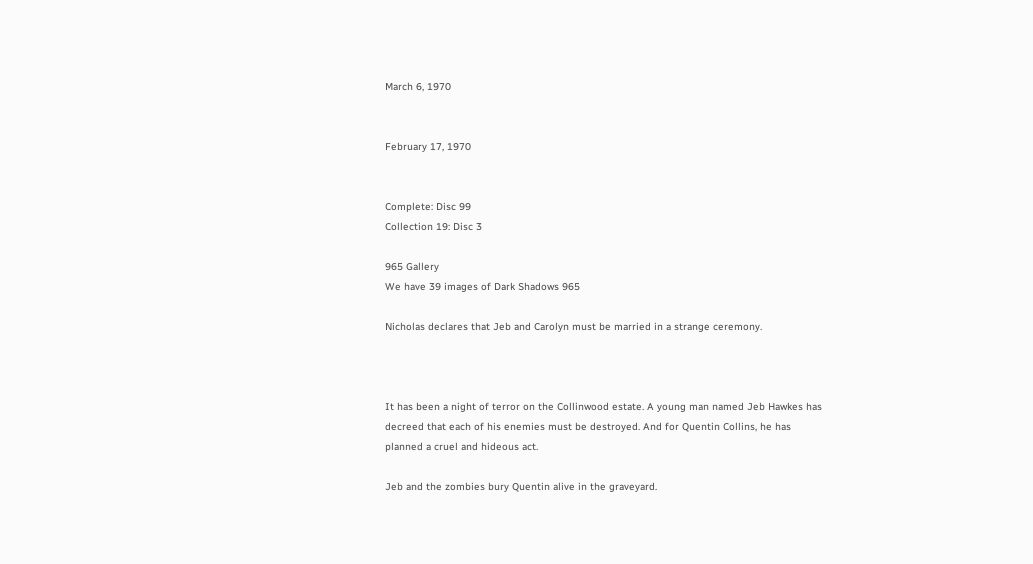March 6, 1970


February 17, 1970


Complete: Disc 99
Collection 19: Disc 3

965 Gallery
We have 39 images of Dark Shadows 965

Nicholas declares that Jeb and Carolyn must be married in a strange ceremony.



It has been a night of terror on the Collinwood estate. A young man named Jeb Hawkes has decreed that each of his enemies must be destroyed. And for Quentin Collins, he has planned a cruel and hideous act.

Jeb and the zombies bury Quentin alive in the graveyard.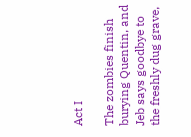Act I

The zombies finish burying Quentin, and Jeb says goodbye to the freshly dug grave,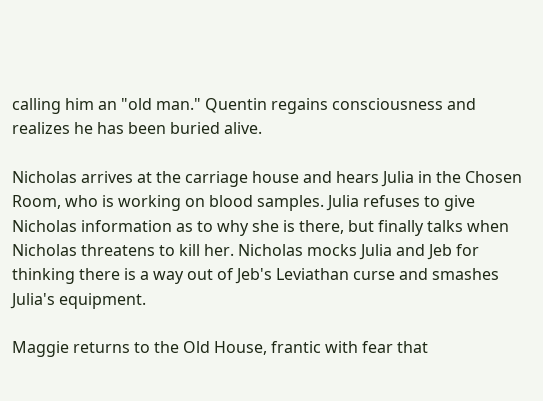calling him an "old man." Quentin regains consciousness and realizes he has been buried alive.

Nicholas arrives at the carriage house and hears Julia in the Chosen Room, who is working on blood samples. Julia refuses to give Nicholas information as to why she is there, but finally talks when Nicholas threatens to kill her. Nicholas mocks Julia and Jeb for thinking there is a way out of Jeb's Leviathan curse and smashes Julia's equipment.

Maggie returns to the Old House, frantic with fear that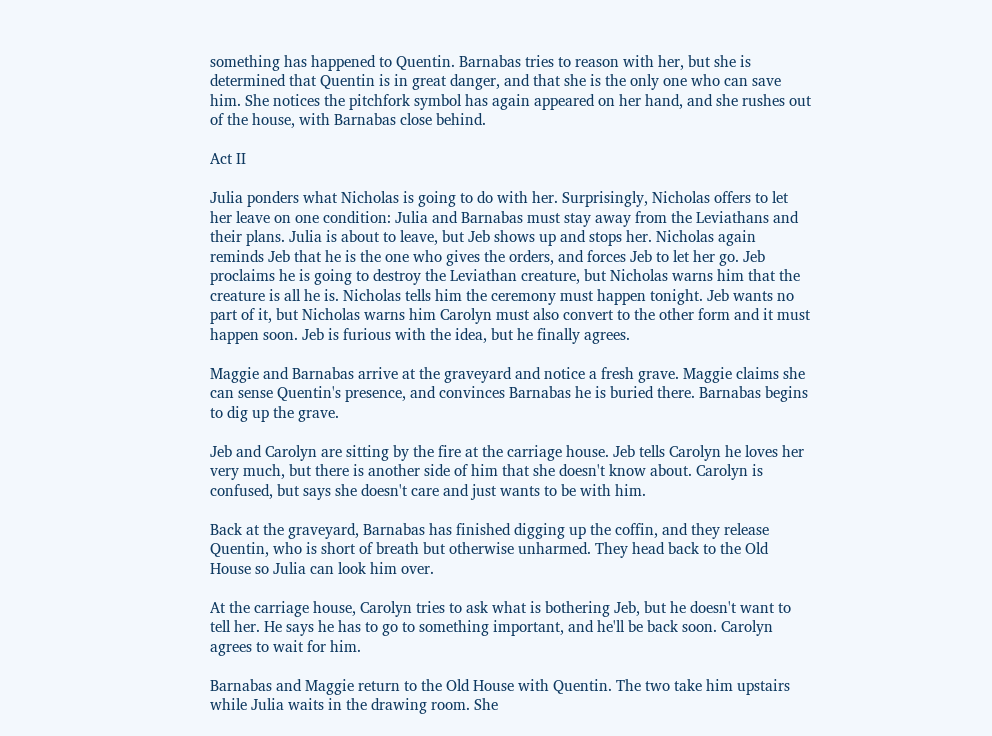something has happened to Quentin. Barnabas tries to reason with her, but she is determined that Quentin is in great danger, and that she is the only one who can save him. She notices the pitchfork symbol has again appeared on her hand, and she rushes out of the house, with Barnabas close behind.

Act II

Julia ponders what Nicholas is going to do with her. Surprisingly, Nicholas offers to let her leave on one condition: Julia and Barnabas must stay away from the Leviathans and their plans. Julia is about to leave, but Jeb shows up and stops her. Nicholas again reminds Jeb that he is the one who gives the orders, and forces Jeb to let her go. Jeb proclaims he is going to destroy the Leviathan creature, but Nicholas warns him that the creature is all he is. Nicholas tells him the ceremony must happen tonight. Jeb wants no part of it, but Nicholas warns him Carolyn must also convert to the other form and it must happen soon. Jeb is furious with the idea, but he finally agrees.

Maggie and Barnabas arrive at the graveyard and notice a fresh grave. Maggie claims she can sense Quentin's presence, and convinces Barnabas he is buried there. Barnabas begins to dig up the grave.

Jeb and Carolyn are sitting by the fire at the carriage house. Jeb tells Carolyn he loves her very much, but there is another side of him that she doesn't know about. Carolyn is confused, but says she doesn't care and just wants to be with him.

Back at the graveyard, Barnabas has finished digging up the coffin, and they release Quentin, who is short of breath but otherwise unharmed. They head back to the Old House so Julia can look him over.

At the carriage house, Carolyn tries to ask what is bothering Jeb, but he doesn't want to tell her. He says he has to go to something important, and he'll be back soon. Carolyn agrees to wait for him.

Barnabas and Maggie return to the Old House with Quentin. The two take him upstairs while Julia waits in the drawing room. She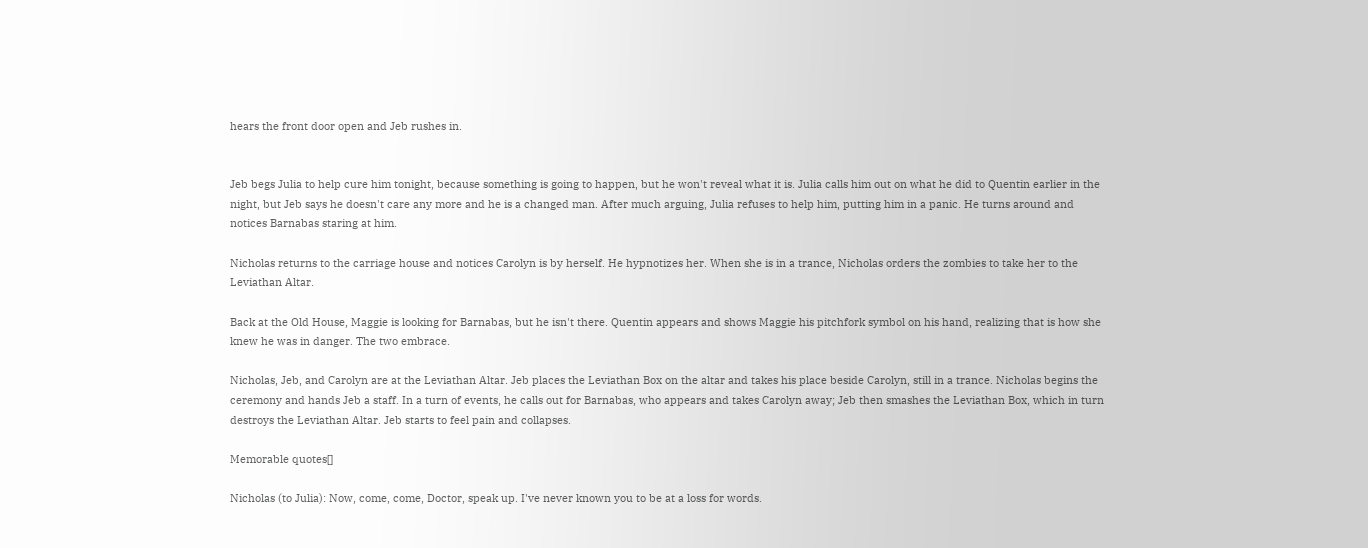hears the front door open and Jeb rushes in.


Jeb begs Julia to help cure him tonight, because something is going to happen, but he won't reveal what it is. Julia calls him out on what he did to Quentin earlier in the night, but Jeb says he doesn't care any more and he is a changed man. After much arguing, Julia refuses to help him, putting him in a panic. He turns around and notices Barnabas staring at him.

Nicholas returns to the carriage house and notices Carolyn is by herself. He hypnotizes her. When she is in a trance, Nicholas orders the zombies to take her to the Leviathan Altar.

Back at the Old House, Maggie is looking for Barnabas, but he isn't there. Quentin appears and shows Maggie his pitchfork symbol on his hand, realizing that is how she knew he was in danger. The two embrace.

Nicholas, Jeb, and Carolyn are at the Leviathan Altar. Jeb places the Leviathan Box on the altar and takes his place beside Carolyn, still in a trance. Nicholas begins the ceremony and hands Jeb a staff. In a turn of events, he calls out for Barnabas, who appears and takes Carolyn away; Jeb then smashes the Leviathan Box, which in turn destroys the Leviathan Altar. Jeb starts to feel pain and collapses.

Memorable quotes[]

Nicholas (to Julia): Now, come, come, Doctor, speak up. I've never known you to be at a loss for words.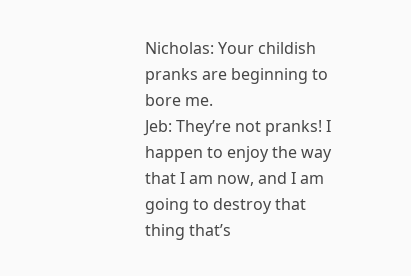Nicholas: Your childish pranks are beginning to bore me.
Jeb: They’re not pranks! I happen to enjoy the way that I am now, and I am going to destroy that thing that’s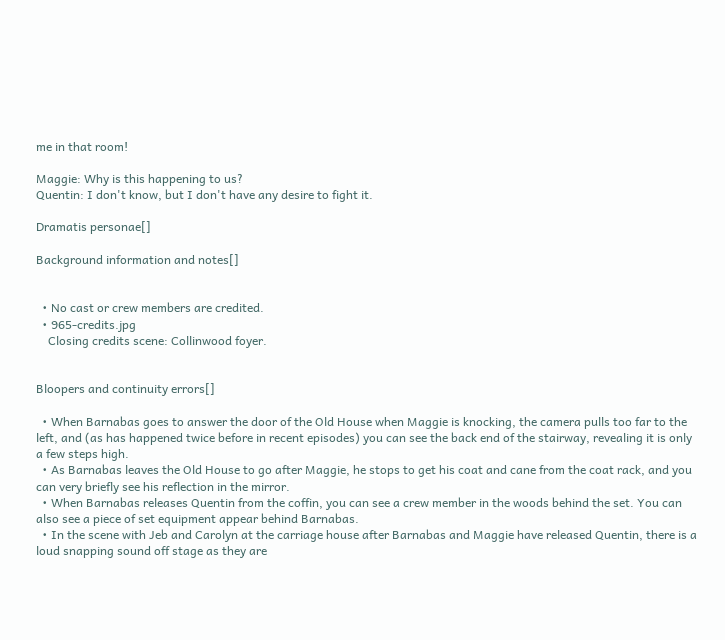me in that room!

Maggie: Why is this happening to us?
Quentin: I don't know, but I don't have any desire to fight it.

Dramatis personae[]

Background information and notes[]


  • No cast or crew members are credited.
  • 965-credits.jpg
    Closing credits scene: Collinwood foyer.


Bloopers and continuity errors[]

  • When Barnabas goes to answer the door of the Old House when Maggie is knocking, the camera pulls too far to the left, and (as has happened twice before in recent episodes) you can see the back end of the stairway, revealing it is only a few steps high.
  • As Barnabas leaves the Old House to go after Maggie, he stops to get his coat and cane from the coat rack, and you can very briefly see his reflection in the mirror.
  • When Barnabas releases Quentin from the coffin, you can see a crew member in the woods behind the set. You can also see a piece of set equipment appear behind Barnabas.
  • In the scene with Jeb and Carolyn at the carriage house after Barnabas and Maggie have released Quentin, there is a loud snapping sound off stage as they are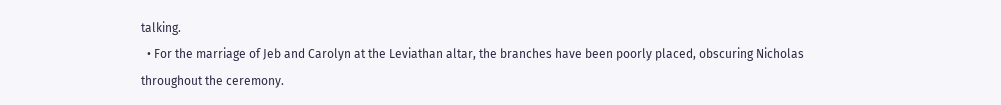talking.
  • For the marriage of Jeb and Carolyn at the Leviathan altar, the branches have been poorly placed, obscuring Nicholas throughout the ceremony.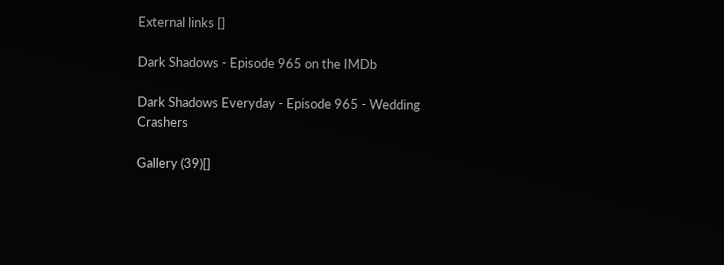External links []

Dark Shadows - Episode 965 on the IMDb

Dark Shadows Everyday - Episode 965 - Wedding Crashers

Gallery (39)[]